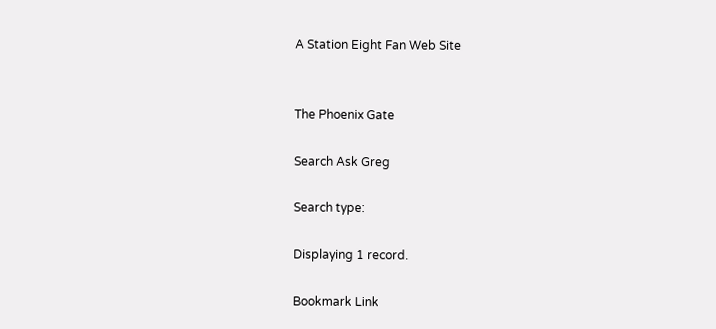A Station Eight Fan Web Site


The Phoenix Gate

Search Ask Greg

Search type:

Displaying 1 record.

Bookmark Link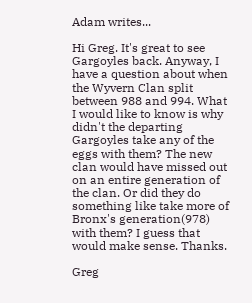Adam writes...

Hi Greg. It's great to see Gargoyles back. Anyway, I have a question about when the Wyvern Clan split between 988 and 994. What I would like to know is why didn't the departing Gargoyles take any of the eggs with them? The new clan would have missed out on an entire generation of the clan. Or did they do something like take more of Bronx's generation(978) with them? I guess that would make sense. Thanks.

Greg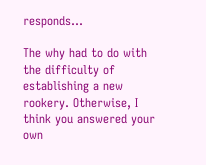responds...

The why had to do with the difficulty of establishing a new rookery. Otherwise, I think you answered your own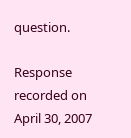question.

Response recorded on April 30, 2007